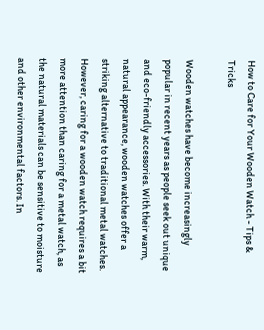How to Care for Your Wooden Watch - Tips & Tricks

Wooden watches have become increasingly popular in recent years as people seek out unique and eco-friendly accessories. With their warm, natural appearance, wooden watches offer a striking alternative to traditional metal watches. However, caring for a wooden watch requires a bit more attention than caring for a metal watch, as the natural materials can be sensitive to moisture and other environmental factors. In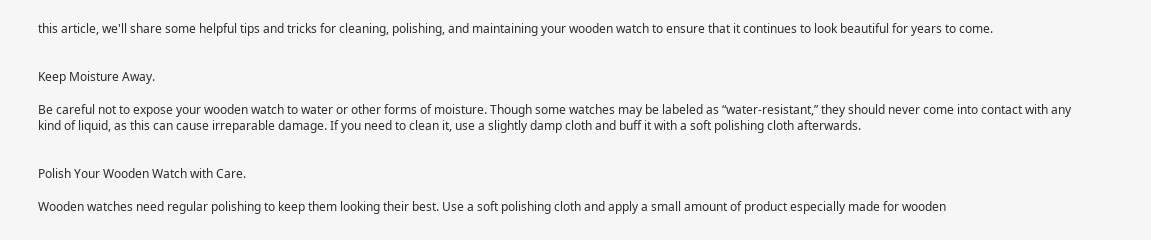this article, we'll share some helpful tips and tricks for cleaning, polishing, and maintaining your wooden watch to ensure that it continues to look beautiful for years to come.


Keep Moisture Away.

Be careful not to expose your wooden watch to water or other forms of moisture. Though some watches may be labeled as “water-resistant,” they should never come into contact with any kind of liquid, as this can cause irreparable damage. If you need to clean it, use a slightly damp cloth and buff it with a soft polishing cloth afterwards.


Polish Your Wooden Watch with Care.

Wooden watches need regular polishing to keep them looking their best. Use a soft polishing cloth and apply a small amount of product especially made for wooden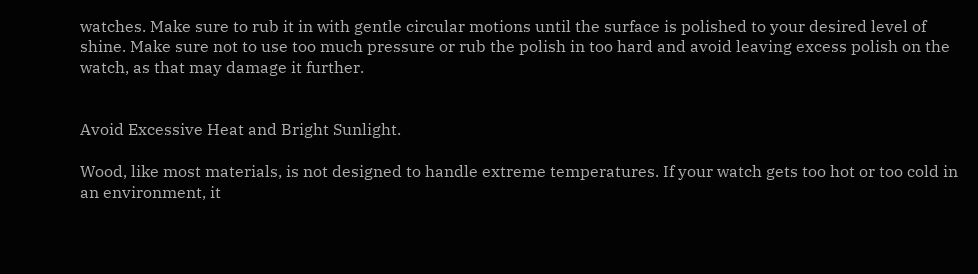watches. Make sure to rub it in with gentle circular motions until the surface is polished to your desired level of shine. Make sure not to use too much pressure or rub the polish in too hard and avoid leaving excess polish on the watch, as that may damage it further.


Avoid Excessive Heat and Bright Sunlight.

Wood, like most materials, is not designed to handle extreme temperatures. If your watch gets too hot or too cold in an environment, it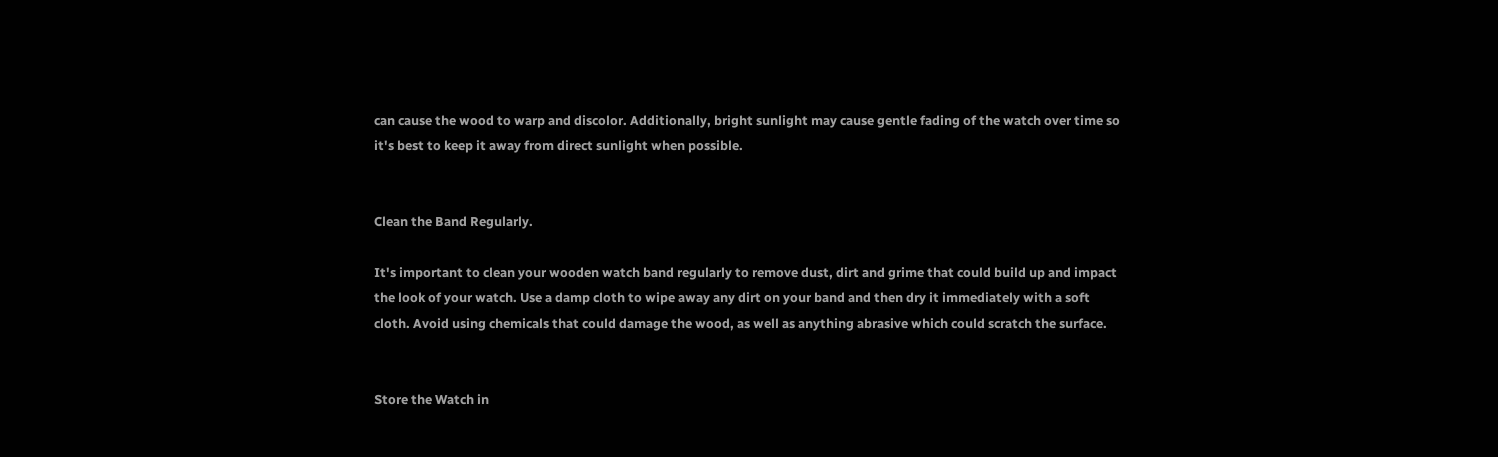can cause the wood to warp and discolor. Additionally, bright sunlight may cause gentle fading of the watch over time so it's best to keep it away from direct sunlight when possible.


Clean the Band Regularly.

It's important to clean your wooden watch band regularly to remove dust, dirt and grime that could build up and impact the look of your watch. Use a damp cloth to wipe away any dirt on your band and then dry it immediately with a soft cloth. Avoid using chemicals that could damage the wood, as well as anything abrasive which could scratch the surface.


Store the Watch in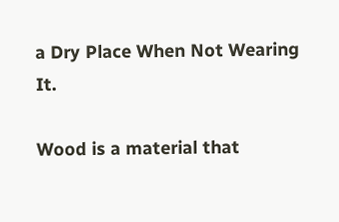a Dry Place When Not Wearing It.

Wood is a material that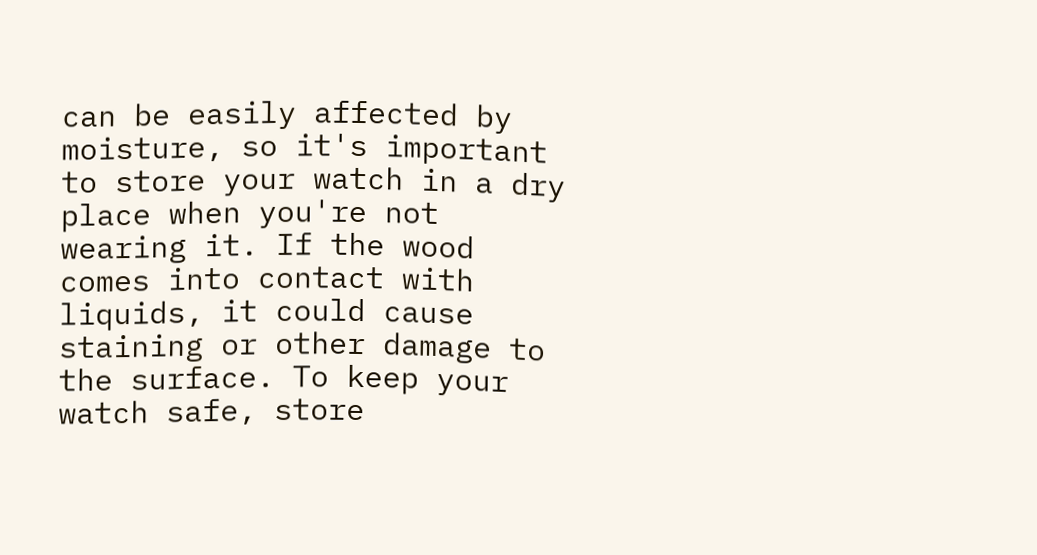can be easily affected by moisture, so it's important to store your watch in a dry place when you're not wearing it. If the wood comes into contact with liquids, it could cause staining or other damage to the surface. To keep your watch safe, store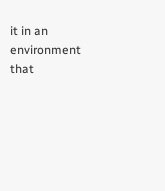it in an environment that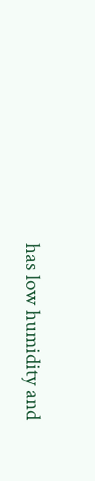has low humidity and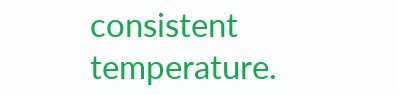consistent temperature.